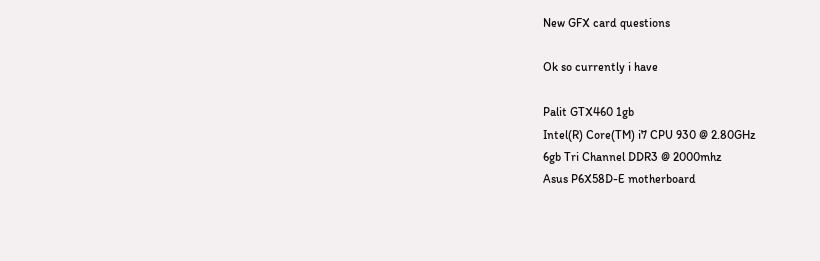New GFX card questions

Ok so currently i have

Palit GTX460 1gb
Intel(R) Core(TM) i7 CPU 930 @ 2.80GHz
6gb Tri Channel DDR3 @ 2000mhz
Asus P6X58D-E motherboard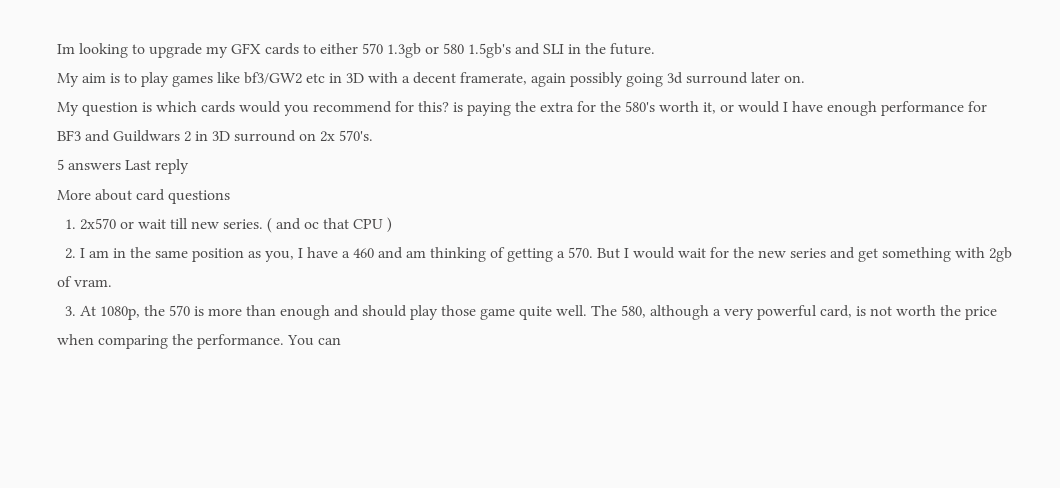Im looking to upgrade my GFX cards to either 570 1.3gb or 580 1.5gb's and SLI in the future.
My aim is to play games like bf3/GW2 etc in 3D with a decent framerate, again possibly going 3d surround later on.
My question is which cards would you recommend for this? is paying the extra for the 580's worth it, or would I have enough performance for BF3 and Guildwars 2 in 3D surround on 2x 570's.
5 answers Last reply
More about card questions
  1. 2x570 or wait till new series. ( and oc that CPU )
  2. I am in the same position as you, I have a 460 and am thinking of getting a 570. But I would wait for the new series and get something with 2gb of vram.
  3. At 1080p, the 570 is more than enough and should play those game quite well. The 580, although a very powerful card, is not worth the price when comparing the performance. You can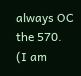always OC the 570. (I am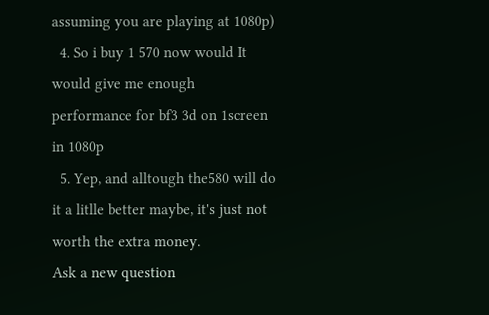assuming you are playing at 1080p)
  4. So i buy 1 570 now would It would give me enough performance for bf3 3d on 1screen in 1080p
  5. Yep, and alltough the580 will do it a litlle better maybe, it's just not worth the extra money.
Ask a new question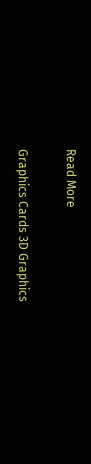Read More

Graphics Cards 3D Graphics